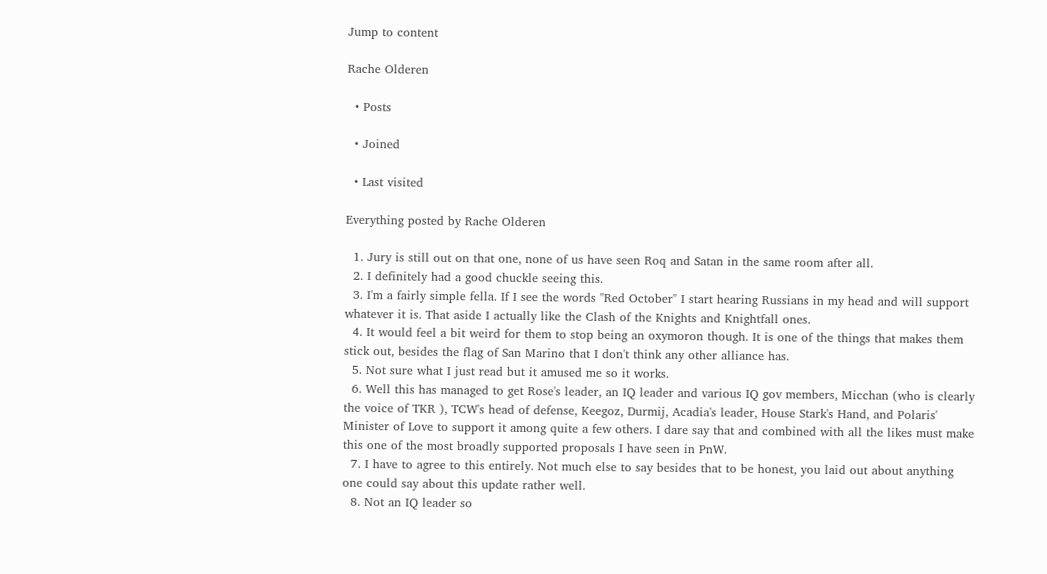Jump to content

Rache Olderen

  • Posts

  • Joined

  • Last visited

Everything posted by Rache Olderen

  1. Jury is still out on that one, none of us have seen Roq and Satan in the same room after all.
  2. I definitely had a good chuckle seeing this.
  3. I'm a fairly simple fella. If I see the words "Red October" I start hearing Russians in my head and will support whatever it is. That aside I actually like the Clash of the Knights and Knightfall ones.
  4. It would feel a bit weird for them to stop being an oxymoron though. It is one of the things that makes them stick out, besides the flag of San Marino that I don't think any other alliance has.
  5. Not sure what I just read but it amused me so it works.
  6. Well this has managed to get Rose's leader, an IQ leader and various IQ gov members, Micchan (who is clearly the voice of TKR ), TCW's head of defense, Keegoz, Durmij, Acadia's leader, House Stark's Hand, and Polaris' Minister of Love to support it among quite a few others. I dare say that and combined with all the likes must make this one of the most broadly supported proposals I have seen in PnW.
  7. I have to agree to this entirely. Not much else to say besides that to be honest, you laid out about anything one could say about this update rather well.
  8. Not an IQ leader so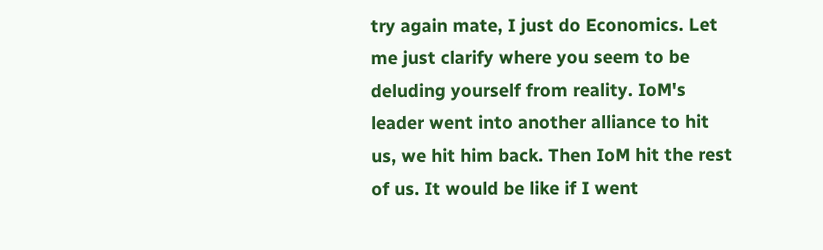try again mate, I just do Economics. Let me just clarify where you seem to be deluding yourself from reality. IoM's leader went into another alliance to hit us, we hit him back. Then IoM hit the rest of us. It would be like if I went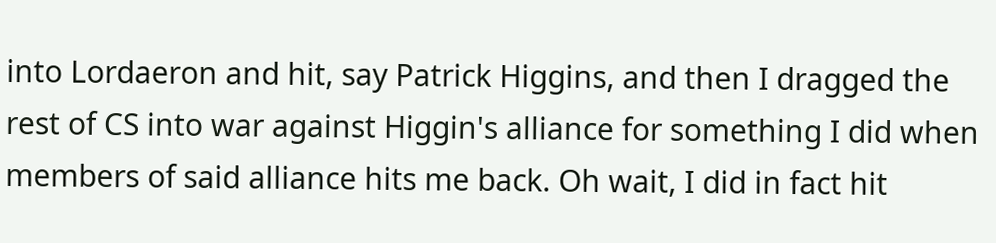into Lordaeron and hit, say Patrick Higgins, and then I dragged the rest of CS into war against Higgin's alliance for something I did when members of said alliance hits me back. Oh wait, I did in fact hit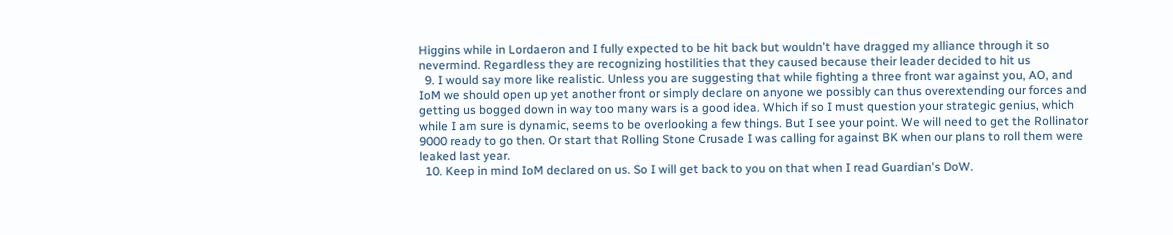Higgins while in Lordaeron and I fully expected to be hit back but wouldn't have dragged my alliance through it so nevermind. Regardless they are recognizing hostilities that they caused because their leader decided to hit us
  9. I would say more like realistic. Unless you are suggesting that while fighting a three front war against you, AO, and IoM we should open up yet another front or simply declare on anyone we possibly can thus overextending our forces and getting us bogged down in way too many wars is a good idea. Which if so I must question your strategic genius, which while I am sure is dynamic, seems to be overlooking a few things. But I see your point. We will need to get the Rollinator 9000 ready to go then. Or start that Rolling Stone Crusade I was calling for against BK when our plans to roll them were leaked last year.
  10. Keep in mind IoM declared on us. So I will get back to you on that when I read Guardian's DoW.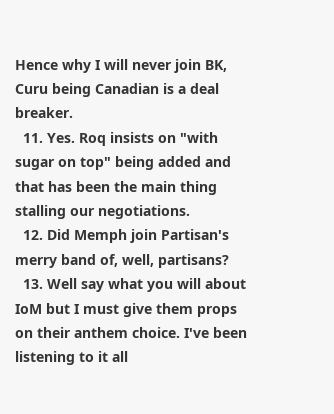Hence why I will never join BK, Curu being Canadian is a deal breaker.
  11. Yes. Roq insists on "with sugar on top" being added and that has been the main thing stalling our negotiations.
  12. Did Memph join Partisan's merry band of, well, partisans?
  13. Well say what you will about IoM but I must give them props on their anthem choice. I've been listening to it all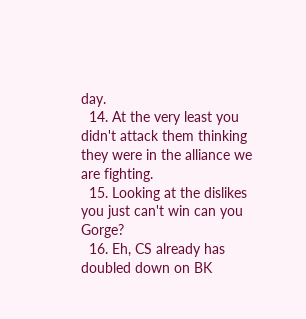day.
  14. At the very least you didn't attack them thinking they were in the alliance we are fighting.
  15. Looking at the dislikes you just can't win can you Gorge?
  16. Eh, CS already has doubled down on BK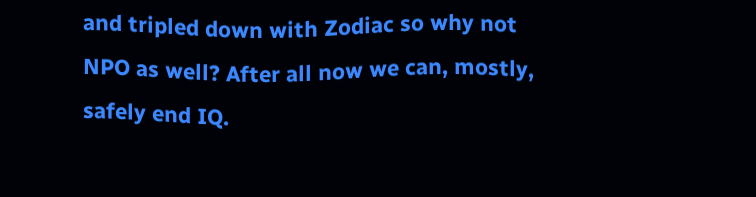and tripled down with Zodiac so why not NPO as well? After all now we can, mostly, safely end IQ.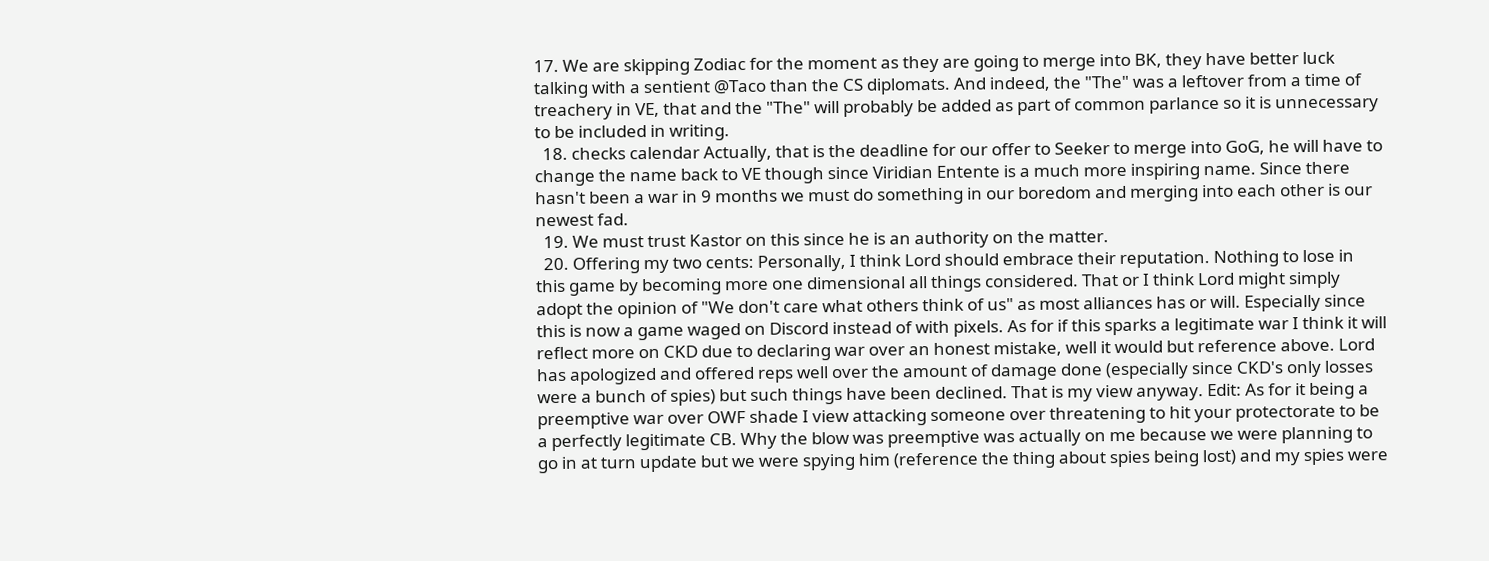17. We are skipping Zodiac for the moment as they are going to merge into BK, they have better luck talking with a sentient @Taco than the CS diplomats. And indeed, the "The" was a leftover from a time of treachery in VE, that and the "The" will probably be added as part of common parlance so it is unnecessary to be included in writing.
  18. checks calendar Actually, that is the deadline for our offer to Seeker to merge into GoG, he will have to change the name back to VE though since Viridian Entente is a much more inspiring name. Since there hasn't been a war in 9 months we must do something in our boredom and merging into each other is our newest fad.
  19. We must trust Kastor on this since he is an authority on the matter.
  20. Offering my two cents: Personally, I think Lord should embrace their reputation. Nothing to lose in this game by becoming more one dimensional all things considered. That or I think Lord might simply adopt the opinion of "We don't care what others think of us" as most alliances has or will. Especially since this is now a game waged on Discord instead of with pixels. As for if this sparks a legitimate war I think it will reflect more on CKD due to declaring war over an honest mistake, well it would but reference above. Lord has apologized and offered reps well over the amount of damage done (especially since CKD's only losses were a bunch of spies) but such things have been declined. That is my view anyway. Edit: As for it being a preemptive war over OWF shade I view attacking someone over threatening to hit your protectorate to be a perfectly legitimate CB. Why the blow was preemptive was actually on me because we were planning to go in at turn update but we were spying him (reference the thing about spies being lost) and my spies were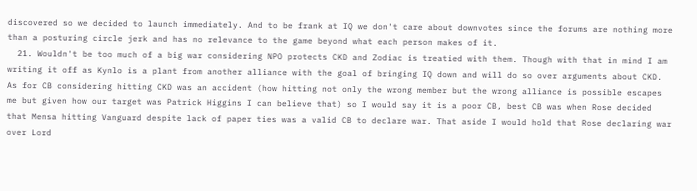discovered so we decided to launch immediately. And to be frank at IQ we don't care about downvotes since the forums are nothing more than a posturing circle jerk and has no relevance to the game beyond what each person makes of it.
  21. Wouldn't be too much of a big war considering NPO protects CKD and Zodiac is treatied with them. Though with that in mind I am writing it off as Kynlo is a plant from another alliance with the goal of bringing IQ down and will do so over arguments about CKD. As for CB considering hitting CKD was an accident (how hitting not only the wrong member but the wrong alliance is possible escapes me but given how our target was Patrick Higgins I can believe that) so I would say it is a poor CB, best CB was when Rose decided that Mensa hitting Vanguard despite lack of paper ties was a valid CB to declare war. That aside I would hold that Rose declaring war over Lord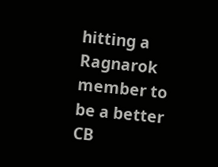hitting a Ragnarok member to be a better CB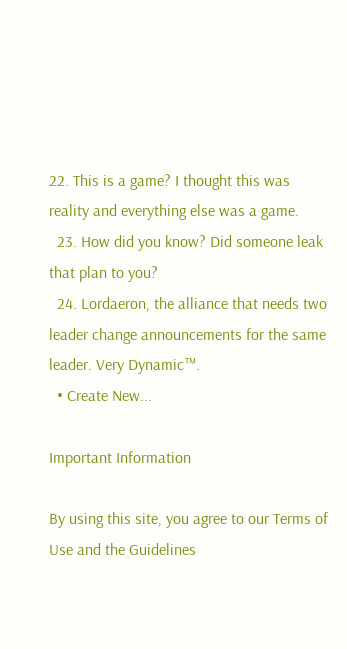22. This is a game? I thought this was reality and everything else was a game.
  23. How did you know? Did someone leak that plan to you?
  24. Lordaeron, the alliance that needs two leader change announcements for the same leader. Very Dynamic™.
  • Create New...

Important Information

By using this site, you agree to our Terms of Use and the Guidelines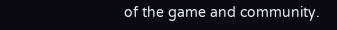of the game and community.